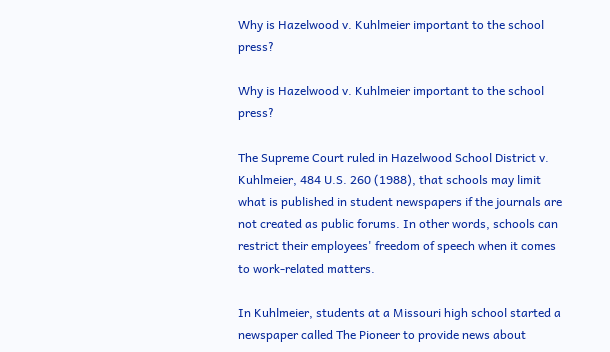Why is Hazelwood v. Kuhlmeier important to the school press?

Why is Hazelwood v. Kuhlmeier important to the school press?

The Supreme Court ruled in Hazelwood School District v. Kuhlmeier, 484 U.S. 260 (1988), that schools may limit what is published in student newspapers if the journals are not created as public forums. In other words, schools can restrict their employees' freedom of speech when it comes to work-related matters.

In Kuhlmeier, students at a Missouri high school started a newspaper called The Pioneer to provide news about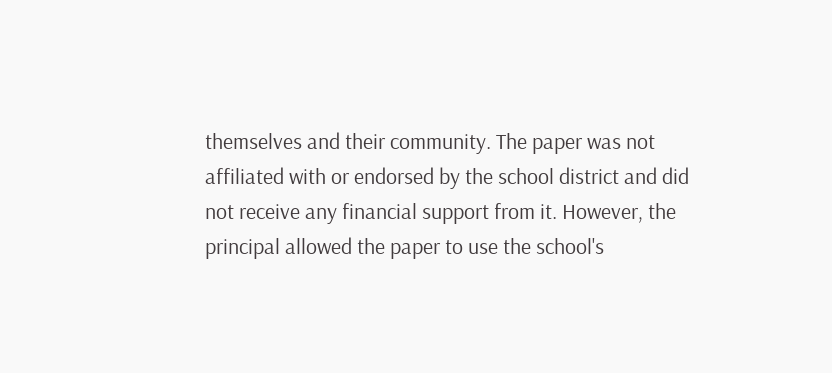themselves and their community. The paper was not affiliated with or endorsed by the school district and did not receive any financial support from it. However, the principal allowed the paper to use the school's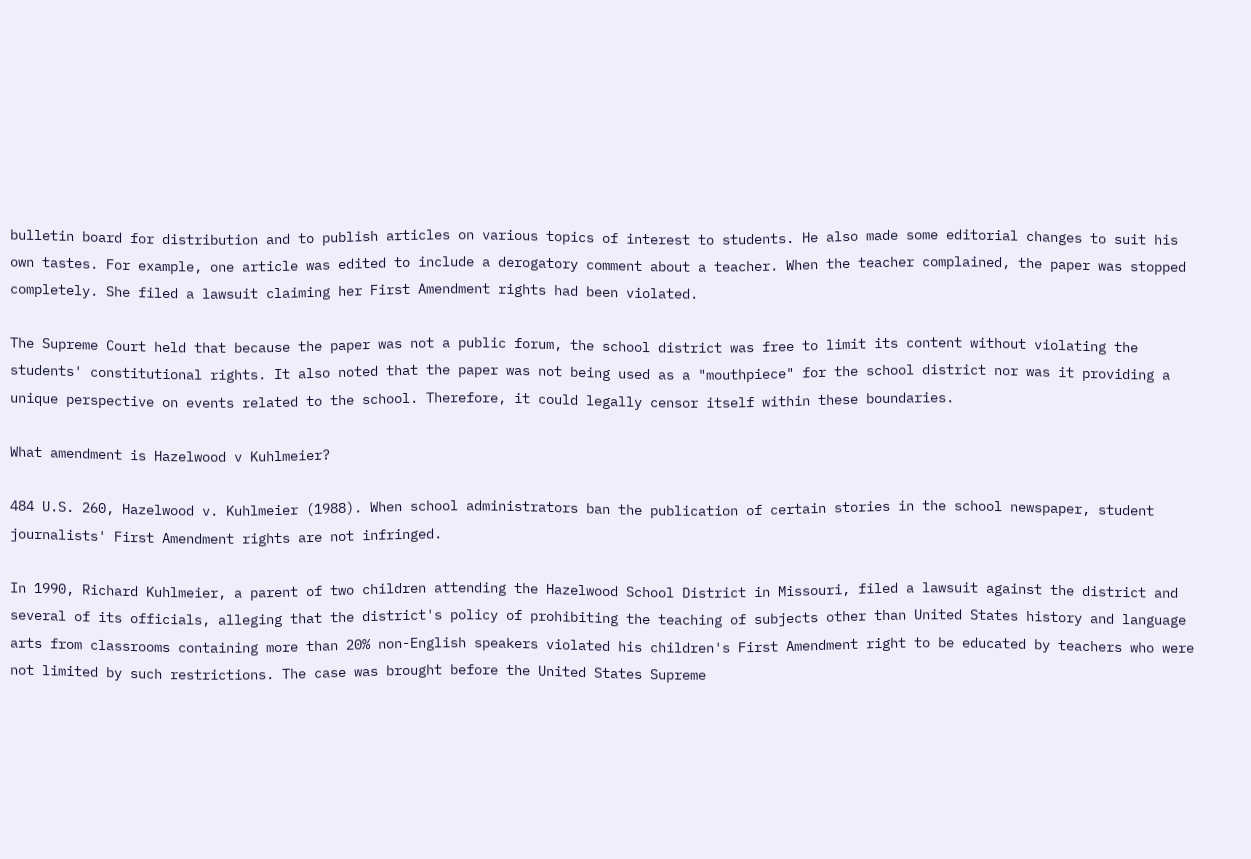bulletin board for distribution and to publish articles on various topics of interest to students. He also made some editorial changes to suit his own tastes. For example, one article was edited to include a derogatory comment about a teacher. When the teacher complained, the paper was stopped completely. She filed a lawsuit claiming her First Amendment rights had been violated.

The Supreme Court held that because the paper was not a public forum, the school district was free to limit its content without violating the students' constitutional rights. It also noted that the paper was not being used as a "mouthpiece" for the school district nor was it providing a unique perspective on events related to the school. Therefore, it could legally censor itself within these boundaries.

What amendment is Hazelwood v Kuhlmeier?

484 U.S. 260, Hazelwood v. Kuhlmeier (1988). When school administrators ban the publication of certain stories in the school newspaper, student journalists' First Amendment rights are not infringed.

In 1990, Richard Kuhlmeier, a parent of two children attending the Hazelwood School District in Missouri, filed a lawsuit against the district and several of its officials, alleging that the district's policy of prohibiting the teaching of subjects other than United States history and language arts from classrooms containing more than 20% non-English speakers violated his children's First Amendment right to be educated by teachers who were not limited by such restrictions. The case was brought before the United States Supreme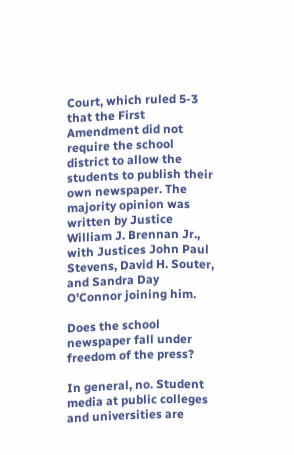Court, which ruled 5-3 that the First Amendment did not require the school district to allow the students to publish their own newspaper. The majority opinion was written by Justice William J. Brennan Jr., with Justices John Paul Stevens, David H. Souter, and Sandra Day O'Connor joining him.

Does the school newspaper fall under freedom of the press?

In general, no. Student media at public colleges and universities are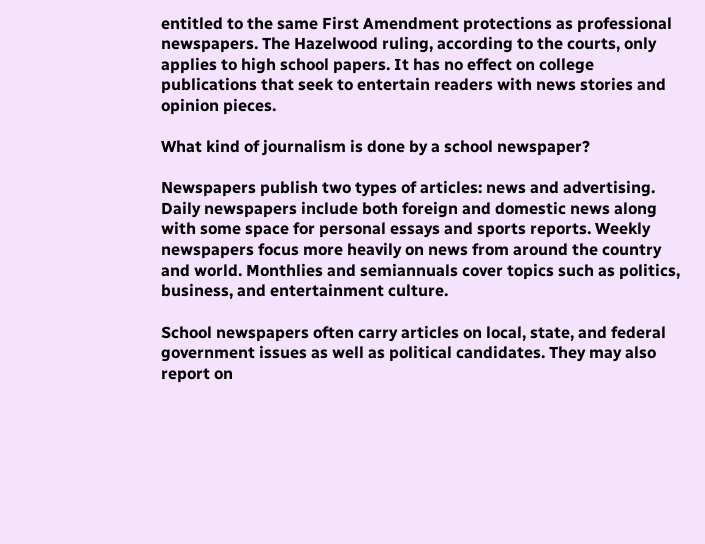entitled to the same First Amendment protections as professional newspapers. The Hazelwood ruling, according to the courts, only applies to high school papers. It has no effect on college publications that seek to entertain readers with news stories and opinion pieces.

What kind of journalism is done by a school newspaper?

Newspapers publish two types of articles: news and advertising. Daily newspapers include both foreign and domestic news along with some space for personal essays and sports reports. Weekly newspapers focus more heavily on news from around the country and world. Monthlies and semiannuals cover topics such as politics, business, and entertainment culture.

School newspapers often carry articles on local, state, and federal government issues as well as political candidates. They may also report on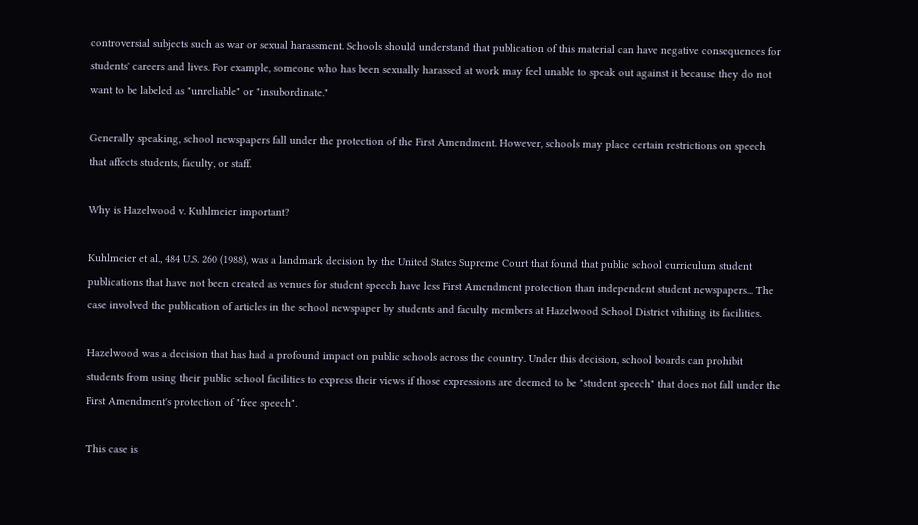controversial subjects such as war or sexual harassment. Schools should understand that publication of this material can have negative consequences for students' careers and lives. For example, someone who has been sexually harassed at work may feel unable to speak out against it because they do not want to be labeled as "unreliable" or "insubordinate."

Generally speaking, school newspapers fall under the protection of the First Amendment. However, schools may place certain restrictions on speech that affects students, faculty, or staff.

Why is Hazelwood v. Kuhlmeier important?

Kuhlmeier et al., 484 U.S. 260 (1988), was a landmark decision by the United States Supreme Court that found that public school curriculum student publications that have not been created as venues for student speech have less First Amendment protection than independent student newspapers... The case involved the publication of articles in the school newspaper by students and faculty members at Hazelwood School District vihiting its facilities.

Hazelwood was a decision that has had a profound impact on public schools across the country. Under this decision, school boards can prohibit students from using their public school facilities to express their views if those expressions are deemed to be "student speech" that does not fall under the First Amendment's protection of "free speech".

This case is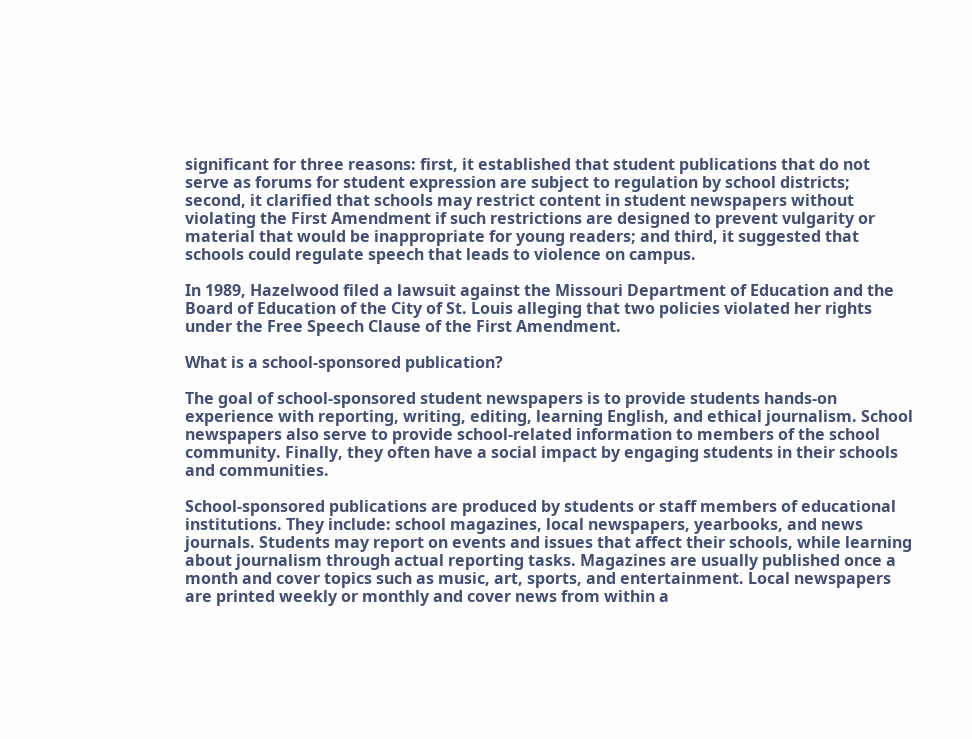significant for three reasons: first, it established that student publications that do not serve as forums for student expression are subject to regulation by school districts; second, it clarified that schools may restrict content in student newspapers without violating the First Amendment if such restrictions are designed to prevent vulgarity or material that would be inappropriate for young readers; and third, it suggested that schools could regulate speech that leads to violence on campus.

In 1989, Hazelwood filed a lawsuit against the Missouri Department of Education and the Board of Education of the City of St. Louis alleging that two policies violated her rights under the Free Speech Clause of the First Amendment.

What is a school-sponsored publication?

The goal of school-sponsored student newspapers is to provide students hands-on experience with reporting, writing, editing, learning English, and ethical journalism. School newspapers also serve to provide school-related information to members of the school community. Finally, they often have a social impact by engaging students in their schools and communities.

School-sponsored publications are produced by students or staff members of educational institutions. They include: school magazines, local newspapers, yearbooks, and news journals. Students may report on events and issues that affect their schools, while learning about journalism through actual reporting tasks. Magazines are usually published once a month and cover topics such as music, art, sports, and entertainment. Local newspapers are printed weekly or monthly and cover news from within a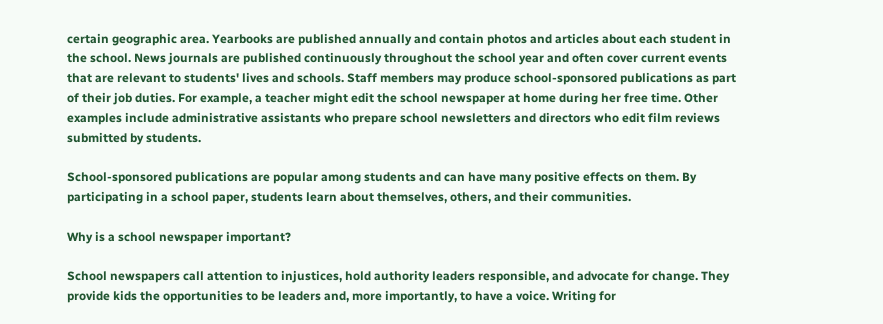certain geographic area. Yearbooks are published annually and contain photos and articles about each student in the school. News journals are published continuously throughout the school year and often cover current events that are relevant to students' lives and schools. Staff members may produce school-sponsored publications as part of their job duties. For example, a teacher might edit the school newspaper at home during her free time. Other examples include administrative assistants who prepare school newsletters and directors who edit film reviews submitted by students.

School-sponsored publications are popular among students and can have many positive effects on them. By participating in a school paper, students learn about themselves, others, and their communities.

Why is a school newspaper important?

School newspapers call attention to injustices, hold authority leaders responsible, and advocate for change. They provide kids the opportunities to be leaders and, more importantly, to have a voice. Writing for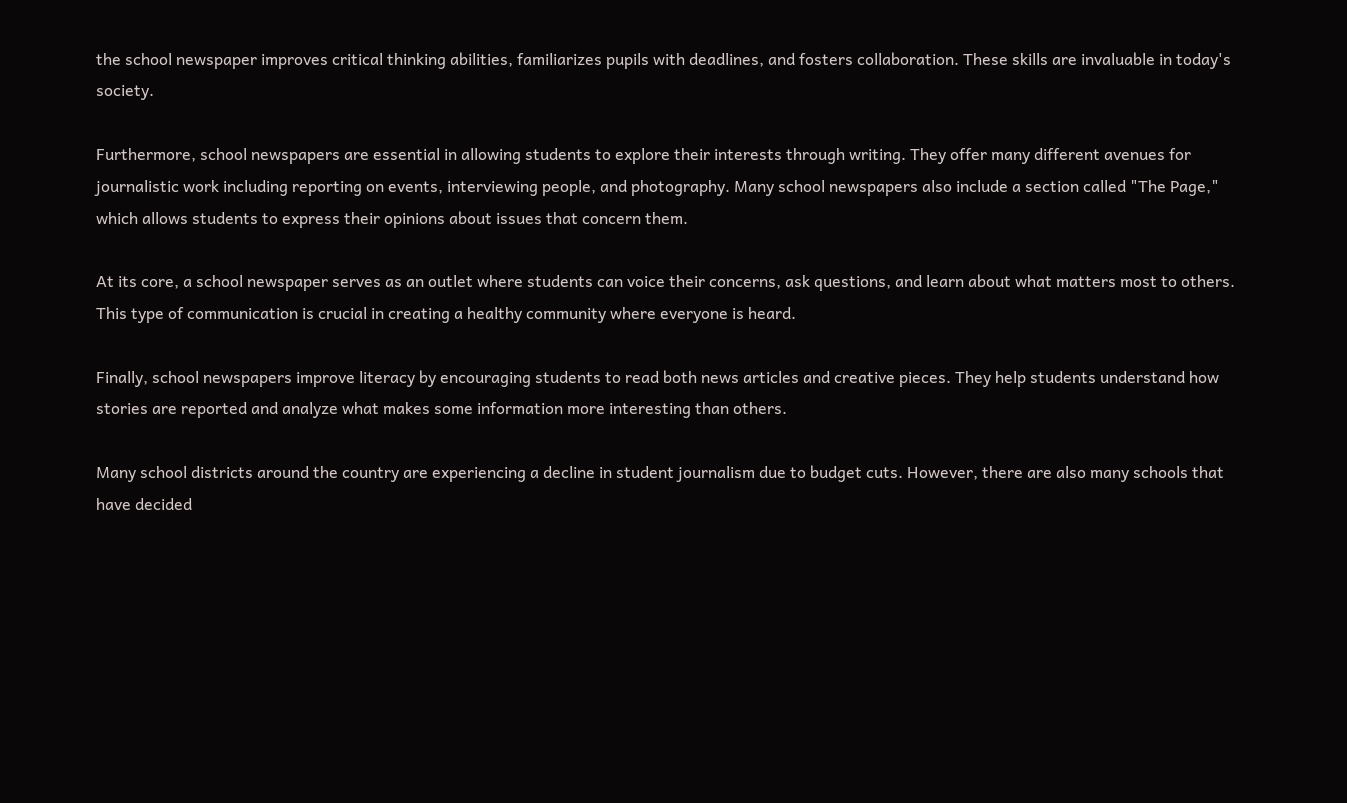the school newspaper improves critical thinking abilities, familiarizes pupils with deadlines, and fosters collaboration. These skills are invaluable in today's society.

Furthermore, school newspapers are essential in allowing students to explore their interests through writing. They offer many different avenues for journalistic work including reporting on events, interviewing people, and photography. Many school newspapers also include a section called "The Page," which allows students to express their opinions about issues that concern them.

At its core, a school newspaper serves as an outlet where students can voice their concerns, ask questions, and learn about what matters most to others. This type of communication is crucial in creating a healthy community where everyone is heard.

Finally, school newspapers improve literacy by encouraging students to read both news articles and creative pieces. They help students understand how stories are reported and analyze what makes some information more interesting than others.

Many school districts around the country are experiencing a decline in student journalism due to budget cuts. However, there are also many schools that have decided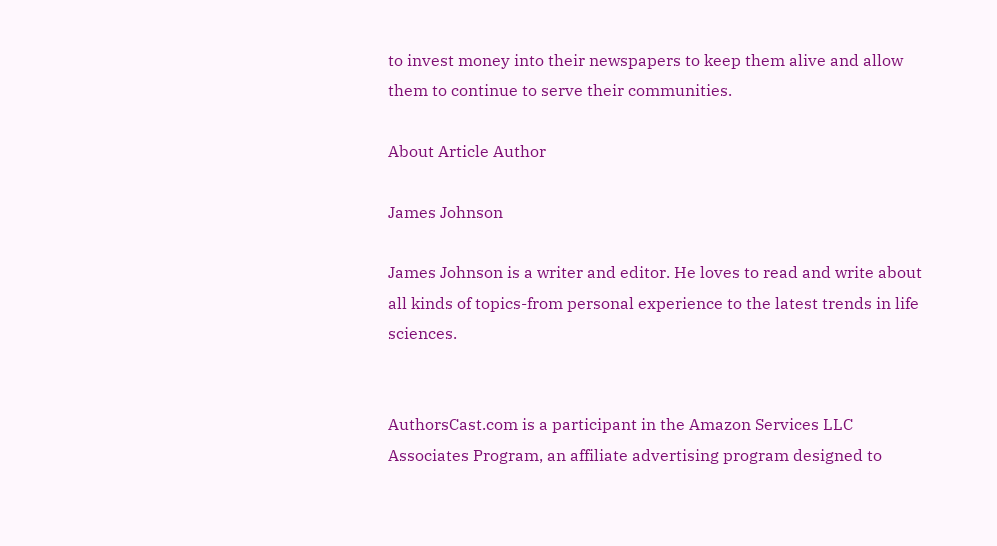to invest money into their newspapers to keep them alive and allow them to continue to serve their communities.

About Article Author

James Johnson

James Johnson is a writer and editor. He loves to read and write about all kinds of topics-from personal experience to the latest trends in life sciences.


AuthorsCast.com is a participant in the Amazon Services LLC Associates Program, an affiliate advertising program designed to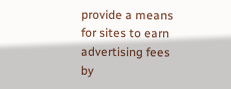provide a means for sites to earn advertising fees by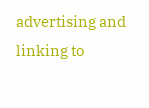advertising and linking to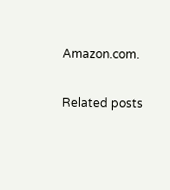Amazon.com.

Related posts